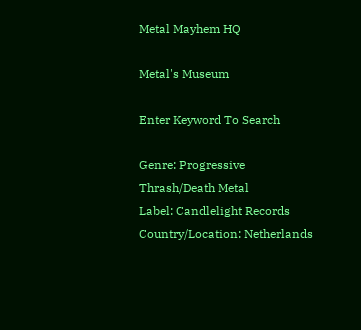Metal Mayhem HQ

Metal's Museum

Enter Keyword To Search

Genre: Progressive
Thrash/Death Metal
Label: Candlelight Records
Country/Location: Netherlands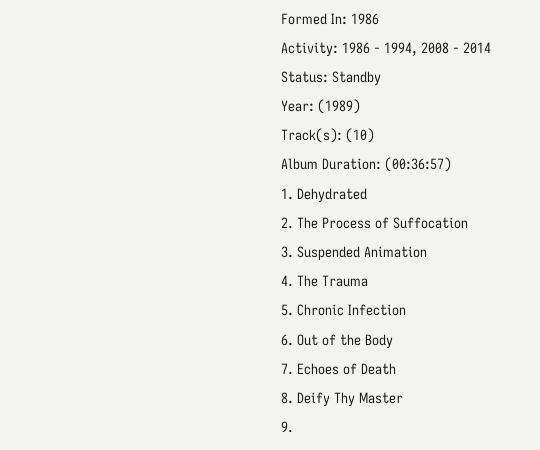Formed In: 1986
Activity: 1986 - 1994, 2008 - 2014
Status: Standby
Year: (1989)
Track(s): (10)
Album Duration: (00:36:57)
1. Dehydrated
2. The Process of Suffocation
3. Suspended Animation
4. The Trauma
5. Chronic Infection
6. Out of the Body
7. Echoes of Death
8. Deify Thy Master
9.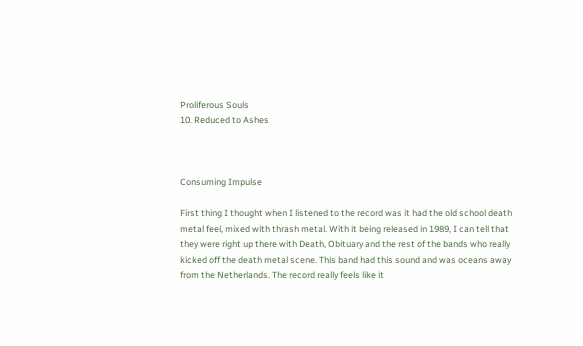Proliferous Souls
10. Reduced to Ashes



Consuming Impulse

First thing I thought when I listened to the record was it had the old school death metal feel, mixed with thrash metal. With it being released in 1989, I can tell that they were right up there with Death, Obituary and the rest of the bands who really kicked off the death metal scene. This band had this sound and was oceans away from the Netherlands. The record really feels like it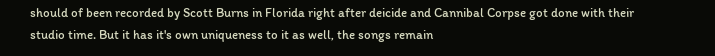should of been recorded by Scott Burns in Florida right after deicide and Cannibal Corpse got done with their studio time. But it has it's own uniqueness to it as well, the songs remain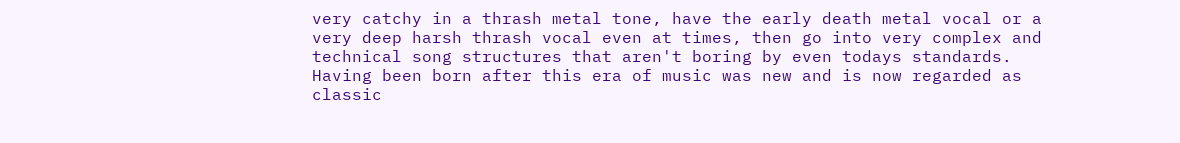very catchy in a thrash metal tone, have the early death metal vocal or a very deep harsh thrash vocal even at times, then go into very complex and technical song structures that aren't boring by even todays standards. Having been born after this era of music was new and is now regarded as classic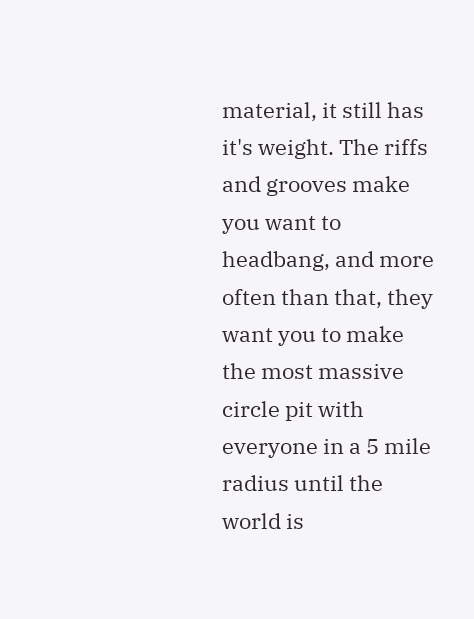material, it still has it's weight. The riffs and grooves make you want to headbang, and more often than that, they want you to make the most massive circle pit with everyone in a 5 mile radius until the world is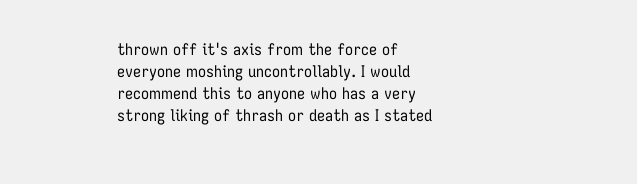thrown off it's axis from the force of everyone moshing uncontrollably. I would recommend this to anyone who has a very strong liking of thrash or death as I stated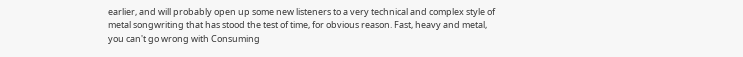earlier, and will probably open up some new listeners to a very technical and complex style of metal songwriting that has stood the test of time, for obvious reason. Fast, heavy and metal, you can't go wrong with Consuming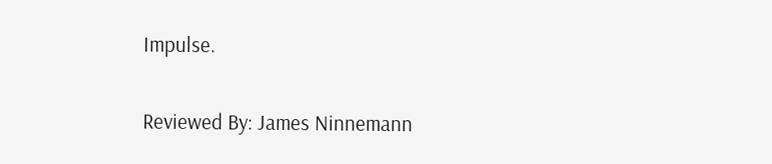Impulse.

Reviewed By: James Ninnemann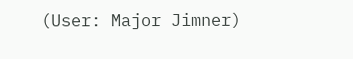(User: Major Jimner)